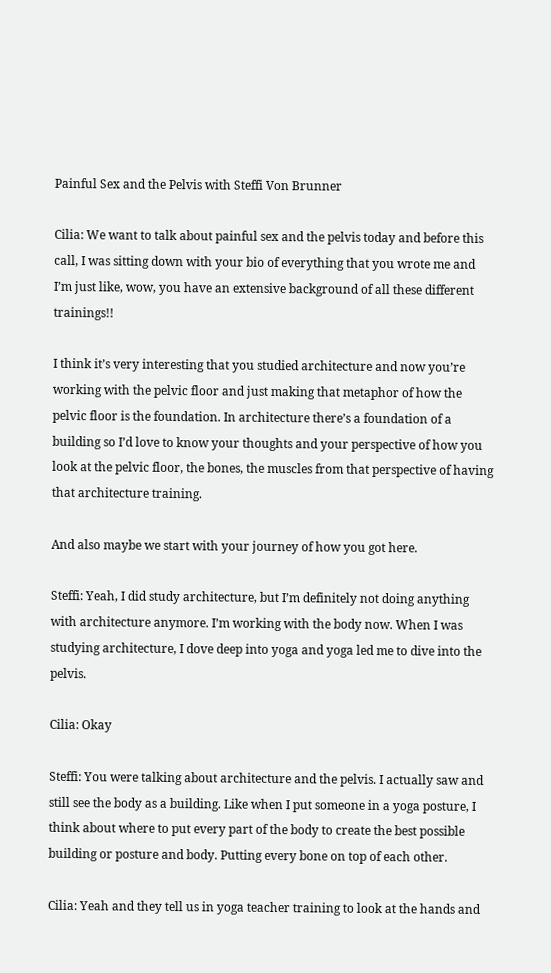Painful Sex and the Pelvis with Steffi Von Brunner

Cilia: We want to talk about painful sex and the pelvis today and before this call, I was sitting down with your bio of everything that you wrote me and I’m just like, wow, you have an extensive background of all these different trainings!!

I think it’s very interesting that you studied architecture and now you’re working with the pelvic floor and just making that metaphor of how the pelvic floor is the foundation. In architecture there’s a foundation of a building so I’d love to know your thoughts and your perspective of how you look at the pelvic floor, the bones, the muscles from that perspective of having that architecture training.

And also maybe we start with your journey of how you got here.

Steffi: Yeah, I did study architecture, but I’m definitely not doing anything with architecture anymore. I’m working with the body now. When I was studying architecture, I dove deep into yoga and yoga led me to dive into the pelvis.

Cilia: Okay

Steffi: You were talking about architecture and the pelvis. I actually saw and still see the body as a building. Like when I put someone in a yoga posture, I think about where to put every part of the body to create the best possible building or posture and body. Putting every bone on top of each other.

Cilia: Yeah and they tell us in yoga teacher training to look at the hands and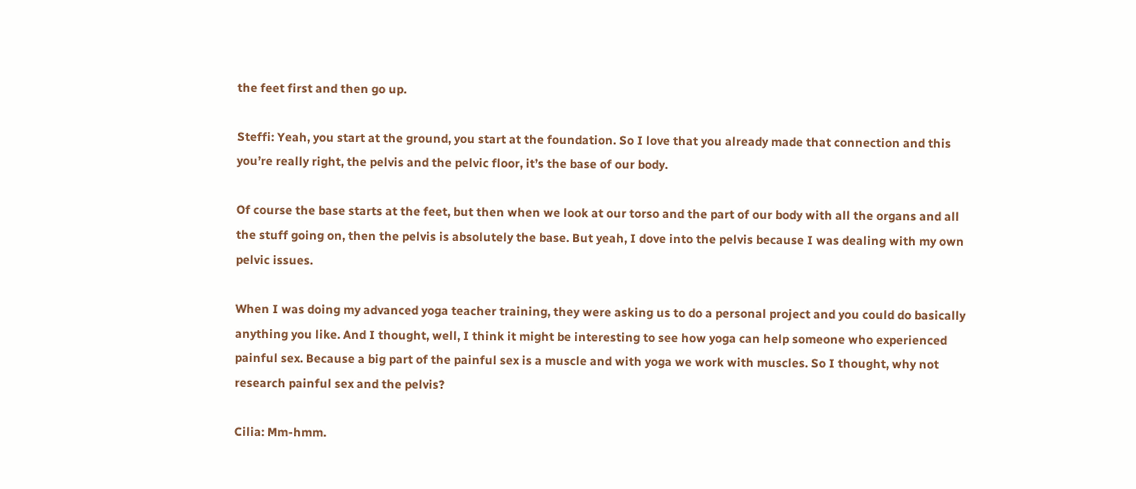the feet first and then go up.

Steffi: Yeah, you start at the ground, you start at the foundation. So I love that you already made that connection and this you’re really right, the pelvis and the pelvic floor, it’s the base of our body.

Of course the base starts at the feet, but then when we look at our torso and the part of our body with all the organs and all the stuff going on, then the pelvis is absolutely the base. But yeah, I dove into the pelvis because I was dealing with my own pelvic issues.

When I was doing my advanced yoga teacher training, they were asking us to do a personal project and you could do basically anything you like. And I thought, well, I think it might be interesting to see how yoga can help someone who experienced painful sex. Because a big part of the painful sex is a muscle and with yoga we work with muscles. So I thought, why not research painful sex and the pelvis?

Cilia: Mm-hmm.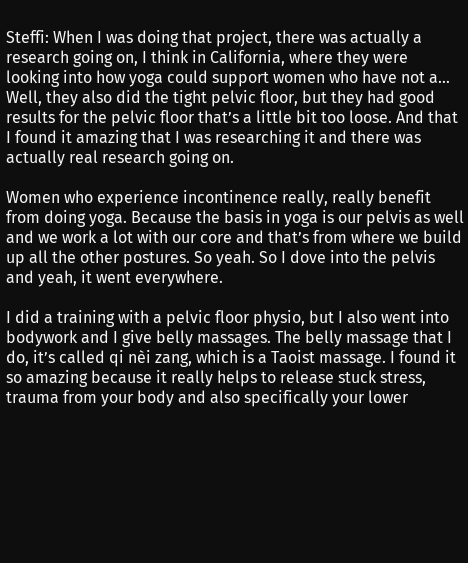Steffi: When I was doing that project, there was actually a research going on, I think in California, where they were looking into how yoga could support women who have not a… Well, they also did the tight pelvic floor, but they had good results for the pelvic floor that’s a little bit too loose. And that I found it amazing that I was researching it and there was actually real research going on.

Women who experience incontinence really, really benefit from doing yoga. Because the basis in yoga is our pelvis as well and we work a lot with our core and that’s from where we build up all the other postures. So yeah. So I dove into the pelvis and yeah, it went everywhere.

I did a training with a pelvic floor physio, but I also went into bodywork and I give belly massages. The belly massage that I do, it’s called qi nèi zang, which is a Taoist massage. I found it so amazing because it really helps to release stuck stress, trauma from your body and also specifically your lower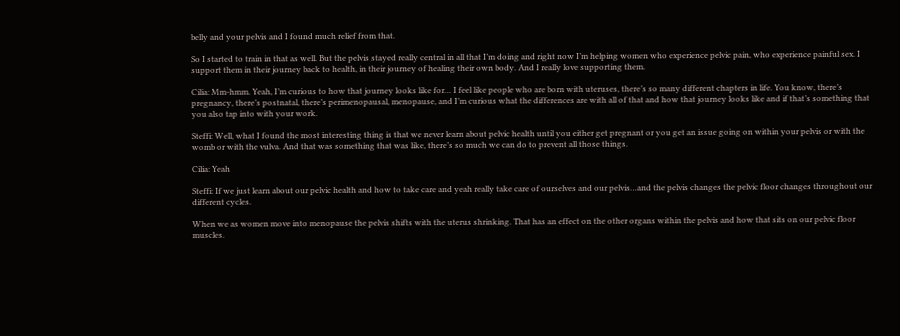belly and your pelvis and I found much relief from that.

So I started to train in that as well. But the pelvis stayed really central in all that I’m doing and right now I’m helping women who experience pelvic pain, who experience painful sex. I support them in their journey back to health, in their journey of healing their own body. And I really love supporting them.

Cilia: Mm-hmm. Yeah, I’m curious to how that journey looks like for… I feel like people who are born with uteruses, there’s so many different chapters in life. You know, there’s pregnancy, there’s postnatal, there’s perimenopausal, menopause, and I’m curious what the differences are with all of that and how that journey looks like and if that’s something that you also tap into with your work.

Steffi: Well, what I found the most interesting thing is that we never learn about pelvic health until you either get pregnant or you get an issue going on within your pelvis or with the womb or with the vulva. And that was something that was like, there’s so much we can do to prevent all those things.

Cilia: Yeah

Steffi: If we just learn about our pelvic health and how to take care and yeah really take care of ourselves and our pelvis…and the pelvis changes the pelvic floor changes throughout our different cycles.

When we as women move into menopause the pelvis shifts with the uterus shrinking. That has an effect on the other organs within the pelvis and how that sits on our pelvic floor muscles.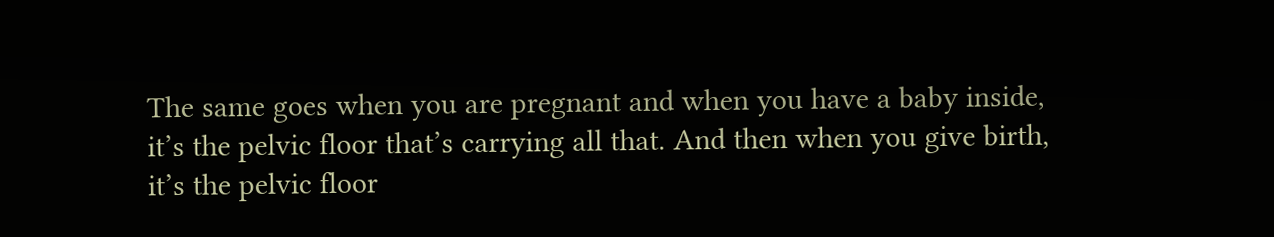The same goes when you are pregnant and when you have a baby inside, it’s the pelvic floor that’s carrying all that. And then when you give birth, it’s the pelvic floor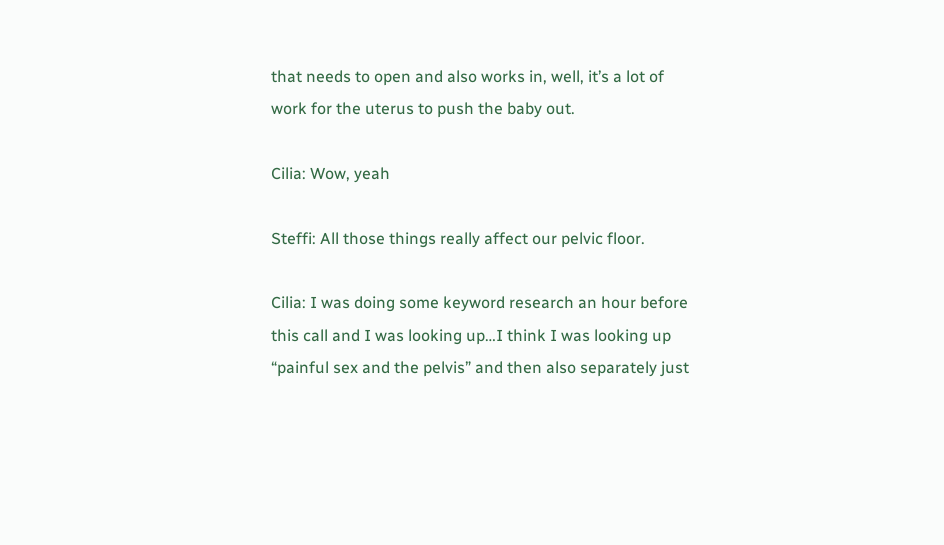that needs to open and also works in, well, it’s a lot of work for the uterus to push the baby out.

Cilia: Wow, yeah

Steffi: All those things really affect our pelvic floor.

Cilia: I was doing some keyword research an hour before this call and I was looking up…I think I was looking up “painful sex and the pelvis” and then also separately just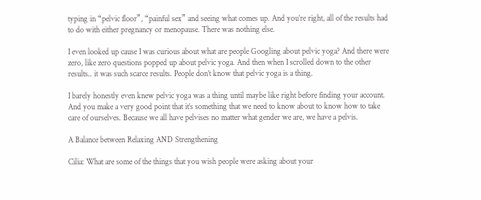typing in “pelvic floor”, “painful sex” and seeing what comes up. And you’re right, all of the results had to do with either pregnancy or menopause. There was nothing else.

I even looked up cause I was curious about what are people Googling about pelvic yoga? And there were zero, like zero questions popped up about pelvic yoga. And then when I scrolled down to the other results.. it was such scarce results. People don’t know that pelvic yoga is a thing.

I barely honestly even knew pelvic yoga was a thing until maybe like right before finding your account. And you make a very good point that it’s something that we need to know about to know how to take care of ourselves. Because we all have pelvises no matter what gender we are, we have a pelvis.

A Balance between Relaxing AND Strengthening

Cilia: What are some of the things that you wish people were asking about your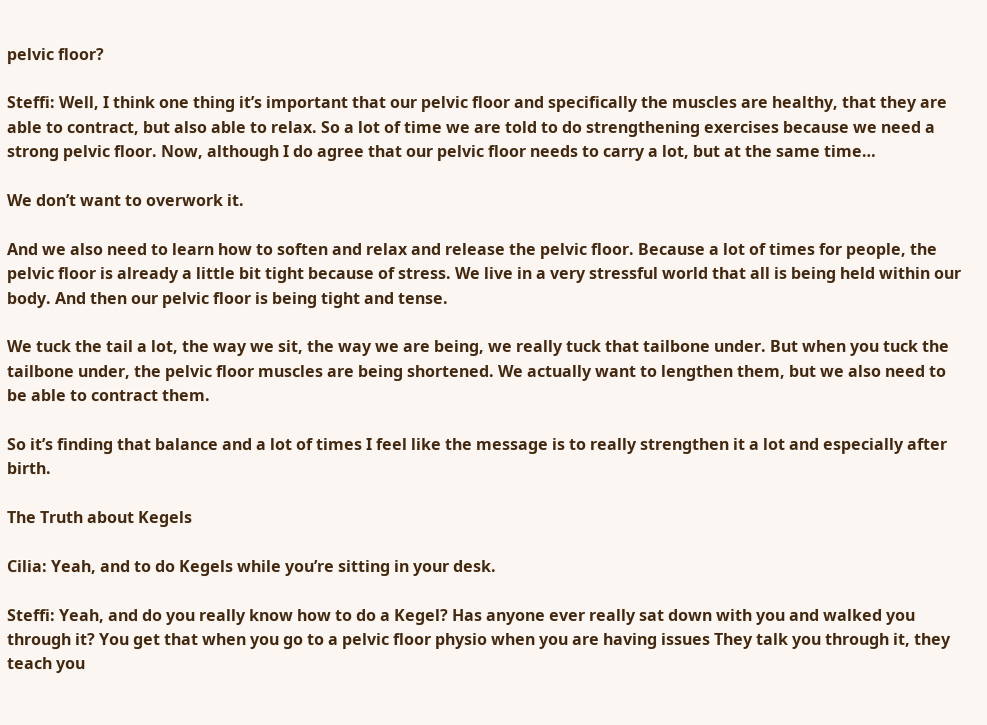pelvic floor?

Steffi: Well, I think one thing it’s important that our pelvic floor and specifically the muscles are healthy, that they are able to contract, but also able to relax. So a lot of time we are told to do strengthening exercises because we need a strong pelvic floor. Now, although I do agree that our pelvic floor needs to carry a lot, but at the same time…

We don’t want to overwork it.

And we also need to learn how to soften and relax and release the pelvic floor. Because a lot of times for people, the pelvic floor is already a little bit tight because of stress. We live in a very stressful world that all is being held within our body. And then our pelvic floor is being tight and tense.

We tuck the tail a lot, the way we sit, the way we are being, we really tuck that tailbone under. But when you tuck the tailbone under, the pelvic floor muscles are being shortened. We actually want to lengthen them, but we also need to be able to contract them.

So it’s finding that balance and a lot of times I feel like the message is to really strengthen it a lot and especially after birth.

The Truth about Kegels

Cilia: Yeah, and to do Kegels while you’re sitting in your desk.

Steffi: Yeah, and do you really know how to do a Kegel? Has anyone ever really sat down with you and walked you through it? You get that when you go to a pelvic floor physio when you are having issues They talk you through it, they teach you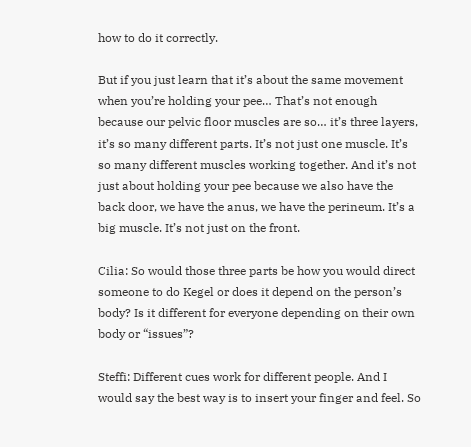how to do it correctly.

But if you just learn that it’s about the same movement when you’re holding your pee… That’s not enough because our pelvic floor muscles are so… it’s three layers, it’s so many different parts. It’s not just one muscle. It’s so many different muscles working together. And it’s not just about holding your pee because we also have the back door, we have the anus, we have the perineum. It’s a big muscle. It’s not just on the front.

Cilia: So would those three parts be how you would direct someone to do Kegel or does it depend on the person’s body? Is it different for everyone depending on their own body or “issues”?

Steffi: Different cues work for different people. And I would say the best way is to insert your finger and feel. So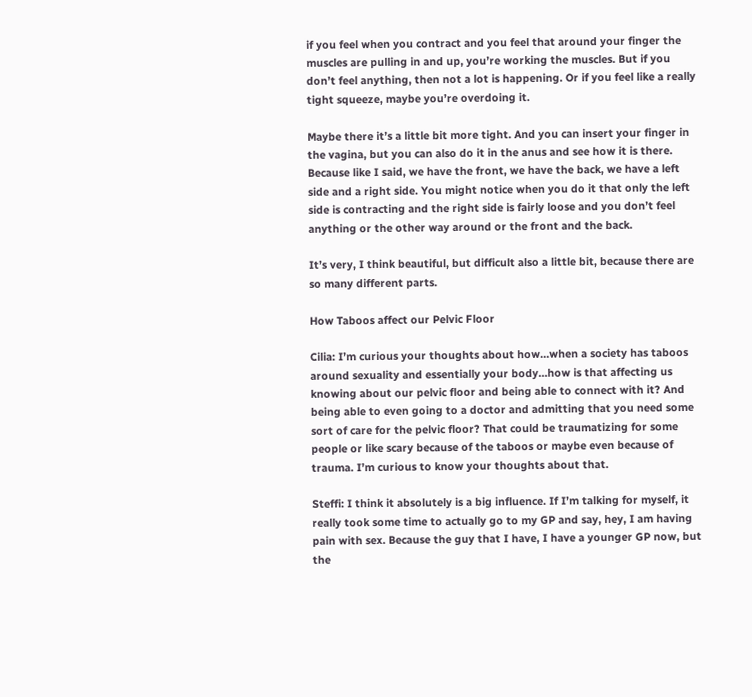if you feel when you contract and you feel that around your finger the muscles are pulling in and up, you’re working the muscles. But if you don’t feel anything, then not a lot is happening. Or if you feel like a really tight squeeze, maybe you’re overdoing it.

Maybe there it’s a little bit more tight. And you can insert your finger in the vagina, but you can also do it in the anus and see how it is there. Because like I said, we have the front, we have the back, we have a left side and a right side. You might notice when you do it that only the left side is contracting and the right side is fairly loose and you don’t feel anything or the other way around or the front and the back.

It’s very, I think beautiful, but difficult also a little bit, because there are so many different parts.

How Taboos affect our Pelvic Floor

Cilia: I’m curious your thoughts about how…when a society has taboos around sexuality and essentially your body…how is that affecting us knowing about our pelvic floor and being able to connect with it? And being able to even going to a doctor and admitting that you need some sort of care for the pelvic floor? That could be traumatizing for some people or like scary because of the taboos or maybe even because of trauma. I’m curious to know your thoughts about that.

Steffi: I think it absolutely is a big influence. If I’m talking for myself, it really took some time to actually go to my GP and say, hey, I am having pain with sex. Because the guy that I have, I have a younger GP now, but the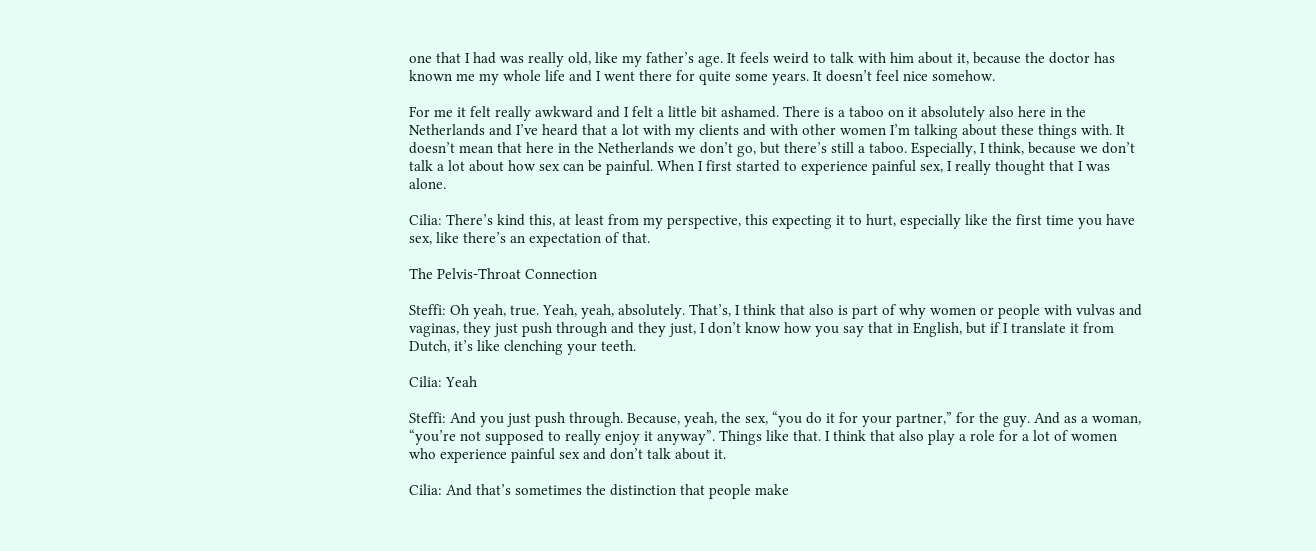one that I had was really old, like my father’s age. It feels weird to talk with him about it, because the doctor has known me my whole life and I went there for quite some years. It doesn’t feel nice somehow.

For me it felt really awkward and I felt a little bit ashamed. There is a taboo on it absolutely also here in the Netherlands and I’ve heard that a lot with my clients and with other women I’m talking about these things with. It doesn’t mean that here in the Netherlands we don’t go, but there’s still a taboo. Especially, I think, because we don’t talk a lot about how sex can be painful. When I first started to experience painful sex, I really thought that I was alone.

Cilia: There’s kind this, at least from my perspective, this expecting it to hurt, especially like the first time you have sex, like there’s an expectation of that.

The Pelvis-Throat Connection

Steffi: Oh yeah, true. Yeah, yeah, absolutely. That’s, I think that also is part of why women or people with vulvas and vaginas, they just push through and they just, I don’t know how you say that in English, but if I translate it from Dutch, it’s like clenching your teeth.

Cilia: Yeah

Steffi: And you just push through. Because, yeah, the sex, “you do it for your partner,” for the guy. And as a woman, “you’re not supposed to really enjoy it anyway”. Things like that. I think that also play a role for a lot of women who experience painful sex and don’t talk about it.

Cilia: And that’s sometimes the distinction that people make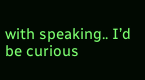with speaking.. I’d be curious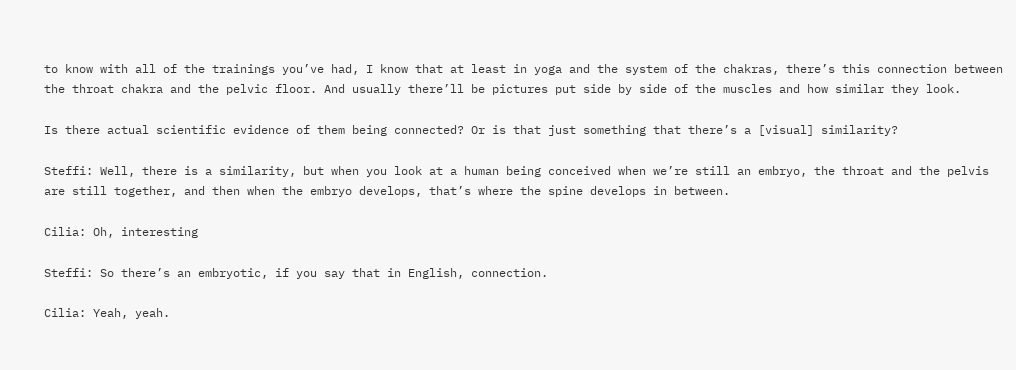to know with all of the trainings you’ve had, I know that at least in yoga and the system of the chakras, there’s this connection between the throat chakra and the pelvic floor. And usually there’ll be pictures put side by side of the muscles and how similar they look.

Is there actual scientific evidence of them being connected? Or is that just something that there’s a [visual] similarity?

Steffi: Well, there is a similarity, but when you look at a human being conceived when we’re still an embryo, the throat and the pelvis are still together, and then when the embryo develops, that’s where the spine develops in between.

Cilia: Oh, interesting

Steffi: So there’s an embryotic, if you say that in English, connection.

Cilia: Yeah, yeah.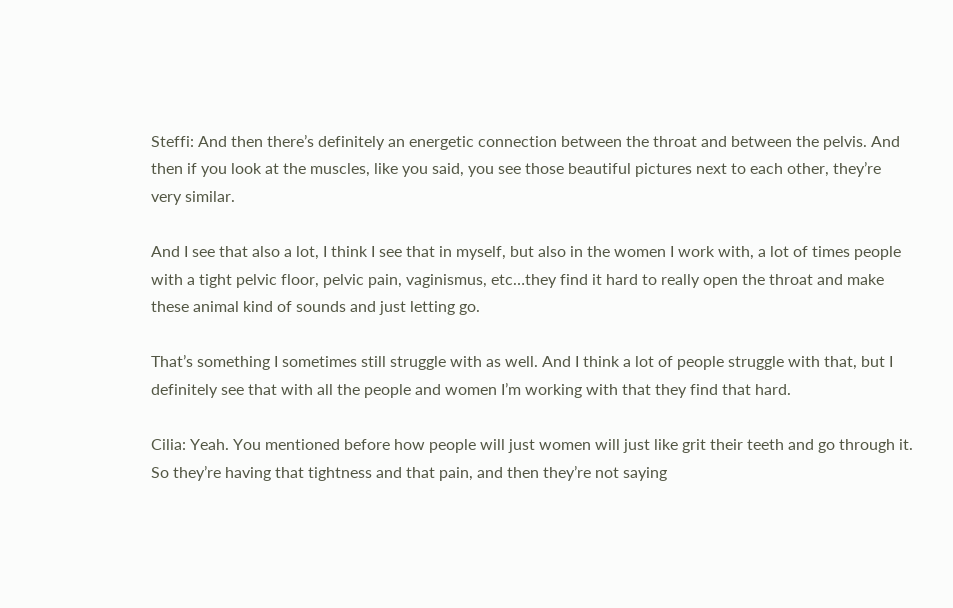Steffi: And then there’s definitely an energetic connection between the throat and between the pelvis. And then if you look at the muscles, like you said, you see those beautiful pictures next to each other, they’re very similar.

And I see that also a lot, I think I see that in myself, but also in the women I work with, a lot of times people with a tight pelvic floor, pelvic pain, vaginismus, etc…they find it hard to really open the throat and make these animal kind of sounds and just letting go.

That’s something I sometimes still struggle with as well. And I think a lot of people struggle with that, but I definitely see that with all the people and women I’m working with that they find that hard.

Cilia: Yeah. You mentioned before how people will just women will just like grit their teeth and go through it. So they’re having that tightness and that pain, and then they’re not saying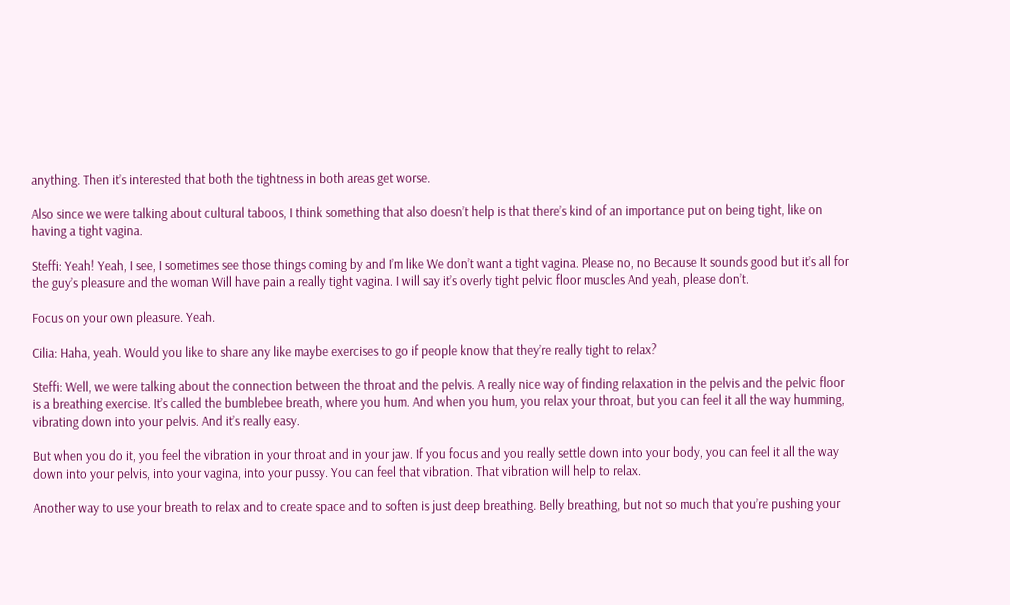anything. Then it’s interested that both the tightness in both areas get worse.

Also since we were talking about cultural taboos, I think something that also doesn’t help is that there’s kind of an importance put on being tight, like on having a tight vagina.

Steffi: Yeah! Yeah, I see, I sometimes see those things coming by and I’m like We don’t want a tight vagina. Please no, no Because It sounds good but it’s all for the guy’s pleasure and the woman Will have pain a really tight vagina. I will say it’s overly tight pelvic floor muscles And yeah, please don’t.

Focus on your own pleasure. Yeah.

Cilia: Haha, yeah. Would you like to share any like maybe exercises to go if people know that they’re really tight to relax?

Steffi: Well, we were talking about the connection between the throat and the pelvis. A really nice way of finding relaxation in the pelvis and the pelvic floor is a breathing exercise. It’s called the bumblebee breath, where you hum. And when you hum, you relax your throat, but you can feel it all the way humming, vibrating down into your pelvis. And it’s really easy.

But when you do it, you feel the vibration in your throat and in your jaw. If you focus and you really settle down into your body, you can feel it all the way down into your pelvis, into your vagina, into your pussy. You can feel that vibration. That vibration will help to relax.

Another way to use your breath to relax and to create space and to soften is just deep breathing. Belly breathing, but not so much that you’re pushing your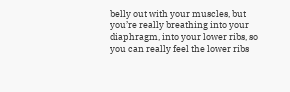belly out with your muscles, but you’re really breathing into your diaphragm, into your lower ribs, so you can really feel the lower ribs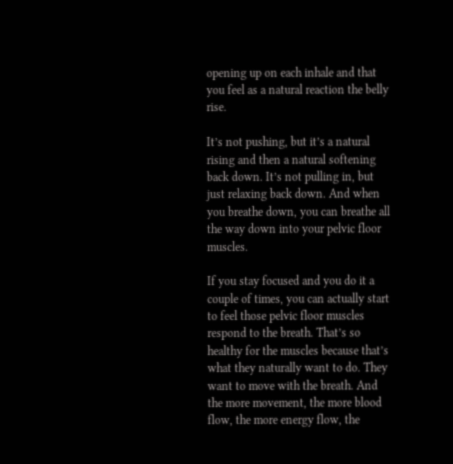opening up on each inhale and that you feel as a natural reaction the belly rise.

It’s not pushing, but it’s a natural rising and then a natural softening back down. It’s not pulling in, but just relaxing back down. And when you breathe down, you can breathe all the way down into your pelvic floor muscles.

If you stay focused and you do it a couple of times, you can actually start to feel those pelvic floor muscles respond to the breath. That’s so healthy for the muscles because that’s what they naturally want to do. They want to move with the breath. And the more movement, the more blood flow, the more energy flow, the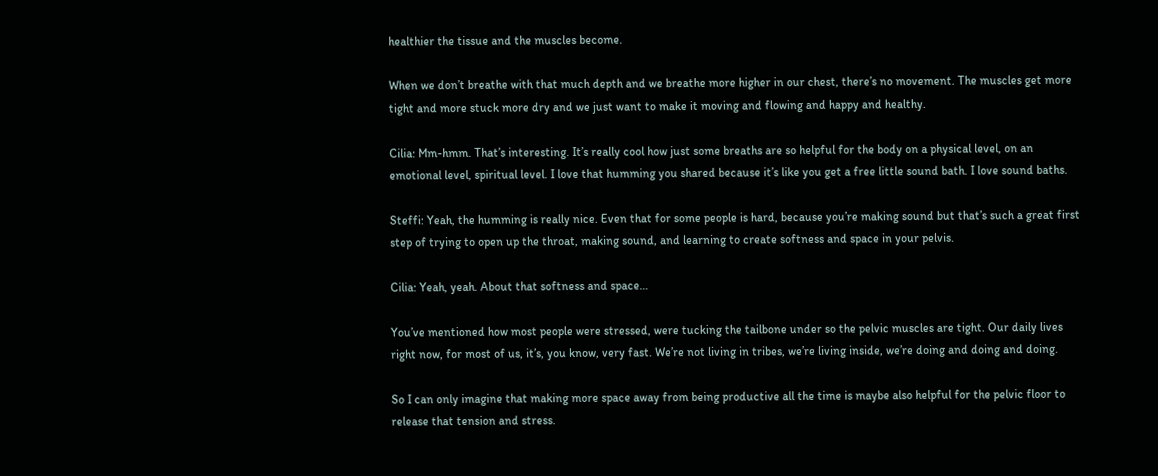healthier the tissue and the muscles become.

When we don’t breathe with that much depth and we breathe more higher in our chest, there’s no movement. The muscles get more tight and more stuck more dry and we just want to make it moving and flowing and happy and healthy.

Cilia: Mm-hmm. That’s interesting. It’s really cool how just some breaths are so helpful for the body on a physical level, on an emotional level, spiritual level. I love that humming you shared because it’s like you get a free little sound bath. I love sound baths.

Steffi: Yeah, the humming is really nice. Even that for some people is hard, because you’re making sound but that’s such a great first step of trying to open up the throat, making sound, and learning to create softness and space in your pelvis.

Cilia: Yeah, yeah. About that softness and space…

You’ve mentioned how most people were stressed, were tucking the tailbone under so the pelvic muscles are tight. Our daily lives right now, for most of us, it’s, you know, very fast. We’re not living in tribes, we’re living inside, we’re doing and doing and doing.

So I can only imagine that making more space away from being productive all the time is maybe also helpful for the pelvic floor to release that tension and stress.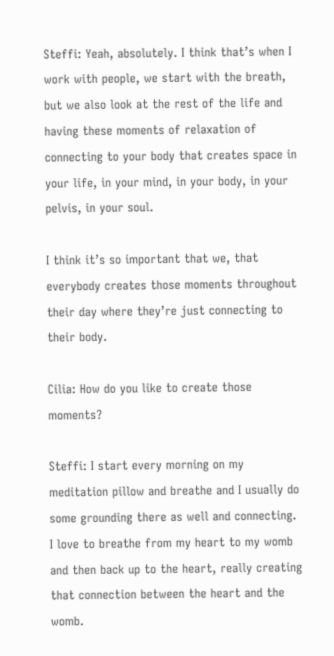Steffi: Yeah, absolutely. I think that’s when I work with people, we start with the breath, but we also look at the rest of the life and having these moments of relaxation of connecting to your body that creates space in your life, in your mind, in your body, in your pelvis, in your soul.

I think it’s so important that we, that everybody creates those moments throughout their day where they’re just connecting to their body.

Cilia: How do you like to create those moments?

Steffi: I start every morning on my meditation pillow and breathe and I usually do some grounding there as well and connecting. I love to breathe from my heart to my womb and then back up to the heart, really creating that connection between the heart and the womb.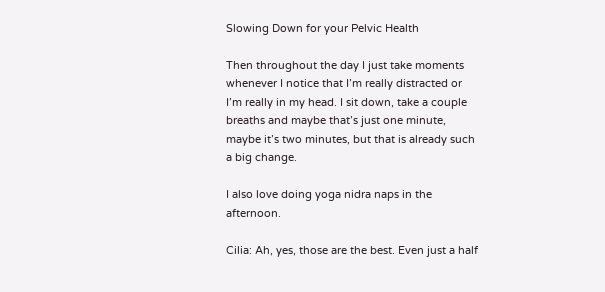Slowing Down for your Pelvic Health

Then throughout the day I just take moments whenever I notice that I’m really distracted or I’m really in my head. I sit down, take a couple breaths and maybe that’s just one minute, maybe it’s two minutes, but that is already such a big change.

I also love doing yoga nidra naps in the afternoon.

Cilia: Ah, yes, those are the best. Even just a half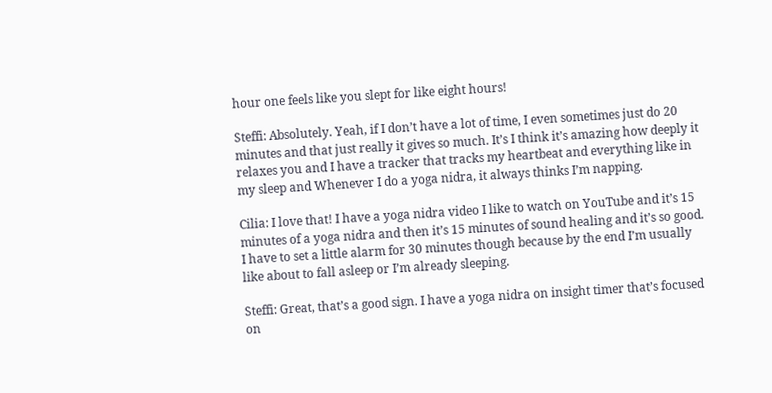hour one feels like you slept for like eight hours!

Steffi: Absolutely. Yeah, if I don’t have a lot of time, I even sometimes just do 20 minutes and that just really it gives so much. It’s I think it’s amazing how deeply it relaxes you and I have a tracker that tracks my heartbeat and everything like in my sleep and Whenever I do a yoga nidra, it always thinks I’m napping.

Cilia: I love that! I have a yoga nidra video I like to watch on YouTube and it’s 15 minutes of a yoga nidra and then it’s 15 minutes of sound healing and it’s so good. I have to set a little alarm for 30 minutes though because by the end I’m usually like about to fall asleep or I’m already sleeping.

Steffi: Great, that’s a good sign. I have a yoga nidra on insight timer that’s focused on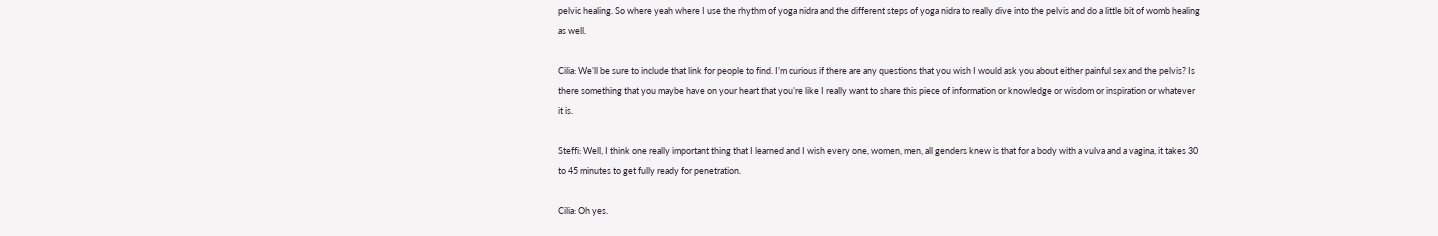pelvic healing. So where yeah where I use the rhythm of yoga nidra and the different steps of yoga nidra to really dive into the pelvis and do a little bit of womb healing as well.

Cilia: We’ll be sure to include that link for people to find. I’m curious if there are any questions that you wish I would ask you about either painful sex and the pelvis? Is there something that you maybe have on your heart that you’re like I really want to share this piece of information or knowledge or wisdom or inspiration or whatever it is.

Steffi: Well, I think one really important thing that I learned and I wish every one, women, men, all genders knew is that for a body with a vulva and a vagina, it takes 30 to 45 minutes to get fully ready for penetration.

Cilia: Oh yes.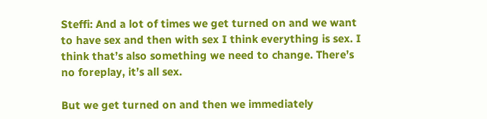Steffi: And a lot of times we get turned on and we want to have sex and then with sex I think everything is sex. I think that’s also something we need to change. There’s no foreplay, it’s all sex.

But we get turned on and then we immediately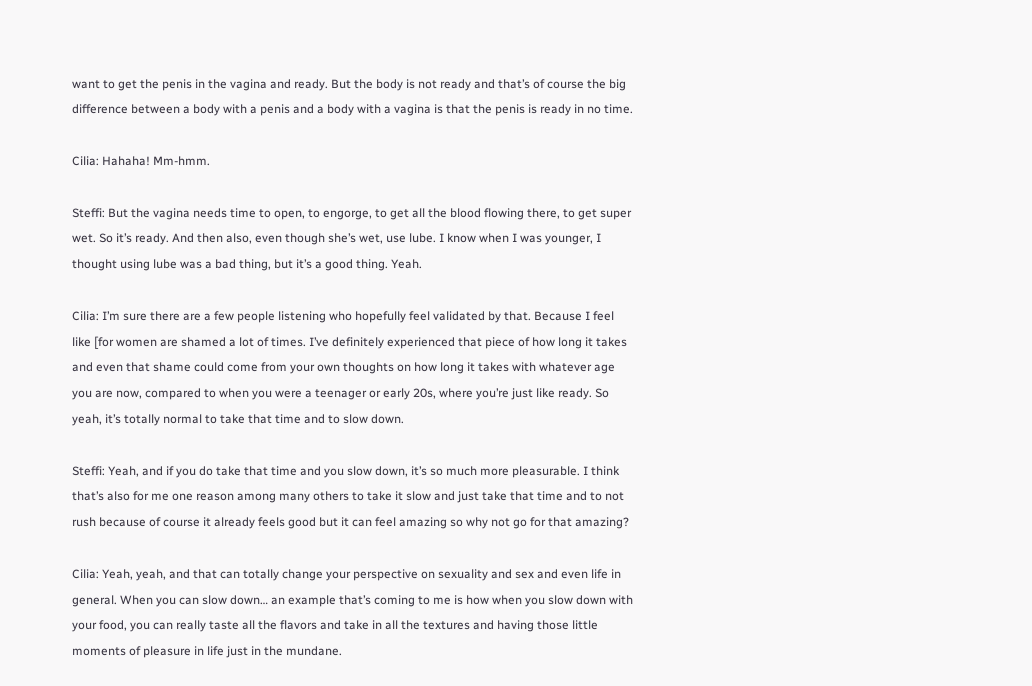want to get the penis in the vagina and ready. But the body is not ready and that’s of course the big difference between a body with a penis and a body with a vagina is that the penis is ready in no time.

Cilia: Hahaha! Mm-hmm.

Steffi: But the vagina needs time to open, to engorge, to get all the blood flowing there, to get super wet. So it’s ready. And then also, even though she’s wet, use lube. I know when I was younger, I thought using lube was a bad thing, but it’s a good thing. Yeah.

Cilia: I’m sure there are a few people listening who hopefully feel validated by that. Because I feel like [for women are shamed a lot of times. I’ve definitely experienced that piece of how long it takes and even that shame could come from your own thoughts on how long it takes with whatever age you are now, compared to when you were a teenager or early 20s, where you’re just like ready. So yeah, it’s totally normal to take that time and to slow down.

Steffi: Yeah, and if you do take that time and you slow down, it’s so much more pleasurable. I think that’s also for me one reason among many others to take it slow and just take that time and to not rush because of course it already feels good but it can feel amazing so why not go for that amazing?

Cilia: Yeah, yeah, and that can totally change your perspective on sexuality and sex and even life in general. When you can slow down… an example that’s coming to me is how when you slow down with your food, you can really taste all the flavors and take in all the textures and having those little moments of pleasure in life just in the mundane.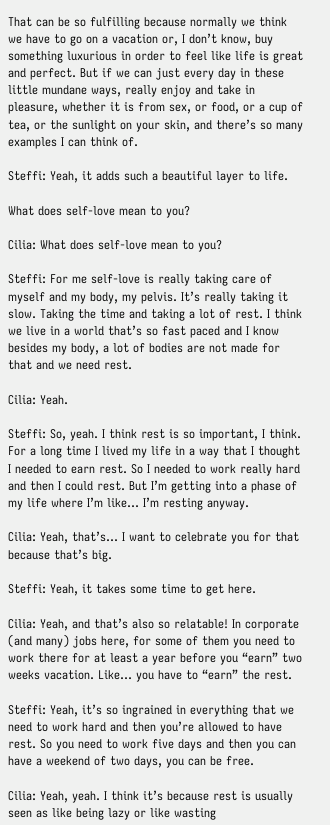That can be so fulfilling because normally we think we have to go on a vacation or, I don’t know, buy something luxurious in order to feel like life is great and perfect. But if we can just every day in these little mundane ways, really enjoy and take in pleasure, whether it is from sex, or food, or a cup of tea, or the sunlight on your skin, and there’s so many examples I can think of.

Steffi: Yeah, it adds such a beautiful layer to life.

What does self-love mean to you?

Cilia: What does self-love mean to you?

Steffi: For me self-love is really taking care of myself and my body, my pelvis. It’s really taking it slow. Taking the time and taking a lot of rest. I think we live in a world that’s so fast paced and I know besides my body, a lot of bodies are not made for that and we need rest.

Cilia: Yeah.

Steffi: So, yeah. I think rest is so important, I think. For a long time I lived my life in a way that I thought I needed to earn rest. So I needed to work really hard and then I could rest. But I’m getting into a phase of my life where I’m like… I’m resting anyway.

Cilia: Yeah, that’s… I want to celebrate you for that because that’s big.

Steffi: Yeah, it takes some time to get here.

Cilia: Yeah, and that’s also so relatable! In corporate (and many) jobs here, for some of them you need to work there for at least a year before you “earn” two weeks vacation. Like… you have to “earn” the rest.

Steffi: Yeah, it’s so ingrained in everything that we need to work hard and then you’re allowed to have rest. So you need to work five days and then you can have a weekend of two days, you can be free.

Cilia: Yeah, yeah. I think it’s because rest is usually seen as like being lazy or like wasting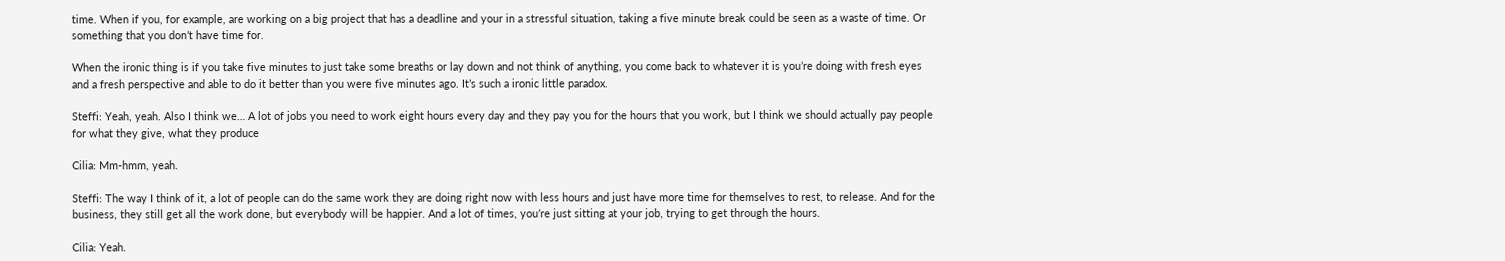time. When if you, for example, are working on a big project that has a deadline and your in a stressful situation, taking a five minute break could be seen as a waste of time. Or something that you don’t have time for.

When the ironic thing is if you take five minutes to just take some breaths or lay down and not think of anything, you come back to whatever it is you’re doing with fresh eyes and a fresh perspective and able to do it better than you were five minutes ago. It’s such a ironic little paradox.

Steffi: Yeah, yeah. Also I think we… A lot of jobs you need to work eight hours every day and they pay you for the hours that you work, but I think we should actually pay people for what they give, what they produce

Cilia: Mm-hmm, yeah.

Steffi: The way I think of it, a lot of people can do the same work they are doing right now with less hours and just have more time for themselves to rest, to release. And for the business, they still get all the work done, but everybody will be happier. And a lot of times, you’re just sitting at your job, trying to get through the hours.

Cilia: Yeah.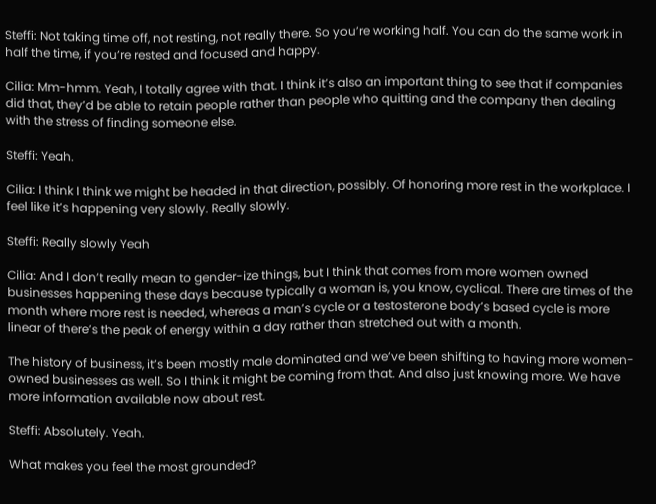Steffi: Not taking time off, not resting, not really there. So you’re working half. You can do the same work in half the time, if you’re rested and focused and happy.

Cilia: Mm-hmm. Yeah, I totally agree with that. I think it’s also an important thing to see that if companies did that, they’d be able to retain people rather than people who quitting and the company then dealing with the stress of finding someone else.

Steffi: Yeah.

Cilia: I think I think we might be headed in that direction, possibly. Of honoring more rest in the workplace. I feel like it’s happening very slowly. Really slowly.

Steffi: Really slowly Yeah

Cilia: And I don’t really mean to gender-ize things, but I think that comes from more women owned businesses happening these days because typically a woman is, you know, cyclical. There are times of the month where more rest is needed, whereas a man’s cycle or a testosterone body’s based cycle is more linear of there’s the peak of energy within a day rather than stretched out with a month.

The history of business, it’s been mostly male dominated and we’ve been shifting to having more women-owned businesses as well. So I think it might be coming from that. And also just knowing more. We have more information available now about rest.

Steffi: Absolutely. Yeah.

What makes you feel the most grounded?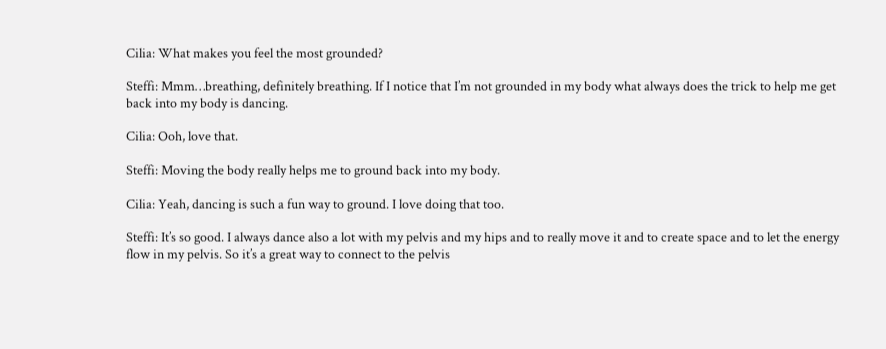Cilia: What makes you feel the most grounded?

Steffi: Mmm…breathing, definitely breathing. If I notice that I’m not grounded in my body what always does the trick to help me get back into my body is dancing.

Cilia: Ooh, love that.

Steffi: Moving the body really helps me to ground back into my body.

Cilia: Yeah, dancing is such a fun way to ground. I love doing that too.

Steffi: It’s so good. I always dance also a lot with my pelvis and my hips and to really move it and to create space and to let the energy flow in my pelvis. So it’s a great way to connect to the pelvis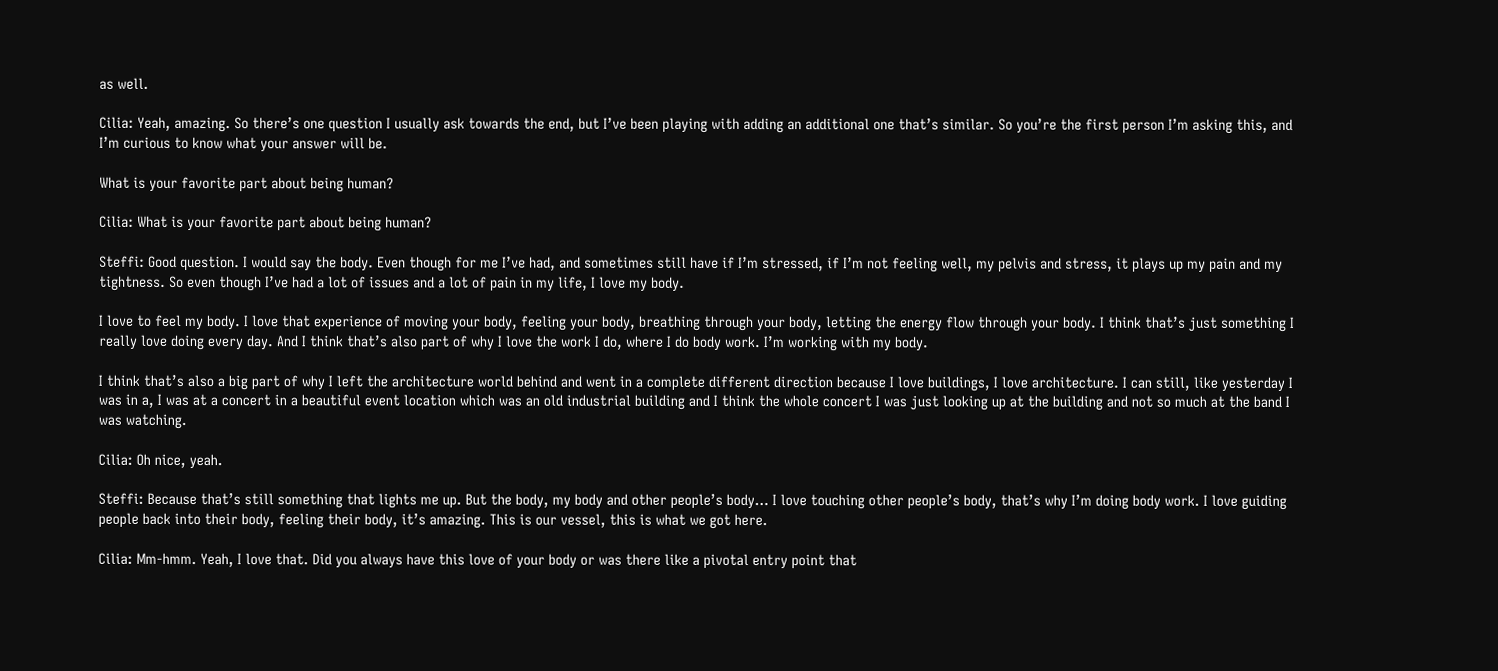as well.

Cilia: Yeah, amazing. So there’s one question I usually ask towards the end, but I’ve been playing with adding an additional one that’s similar. So you’re the first person I’m asking this, and I’m curious to know what your answer will be.

What is your favorite part about being human?

Cilia: What is your favorite part about being human?

Steffi: Good question. I would say the body. Even though for me I’ve had, and sometimes still have if I’m stressed, if I’m not feeling well, my pelvis and stress, it plays up my pain and my tightness. So even though I’ve had a lot of issues and a lot of pain in my life, I love my body.

I love to feel my body. I love that experience of moving your body, feeling your body, breathing through your body, letting the energy flow through your body. I think that’s just something I really love doing every day. And I think that’s also part of why I love the work I do, where I do body work. I’m working with my body.

I think that’s also a big part of why I left the architecture world behind and went in a complete different direction because I love buildings, I love architecture. I can still, like yesterday I was in a, I was at a concert in a beautiful event location which was an old industrial building and I think the whole concert I was just looking up at the building and not so much at the band I was watching.

Cilia: Oh nice, yeah.

Steffi: Because that’s still something that lights me up. But the body, my body and other people’s body… I love touching other people’s body, that’s why I’m doing body work. I love guiding people back into their body, feeling their body, it’s amazing. This is our vessel, this is what we got here.

Cilia: Mm-hmm. Yeah, I love that. Did you always have this love of your body or was there like a pivotal entry point that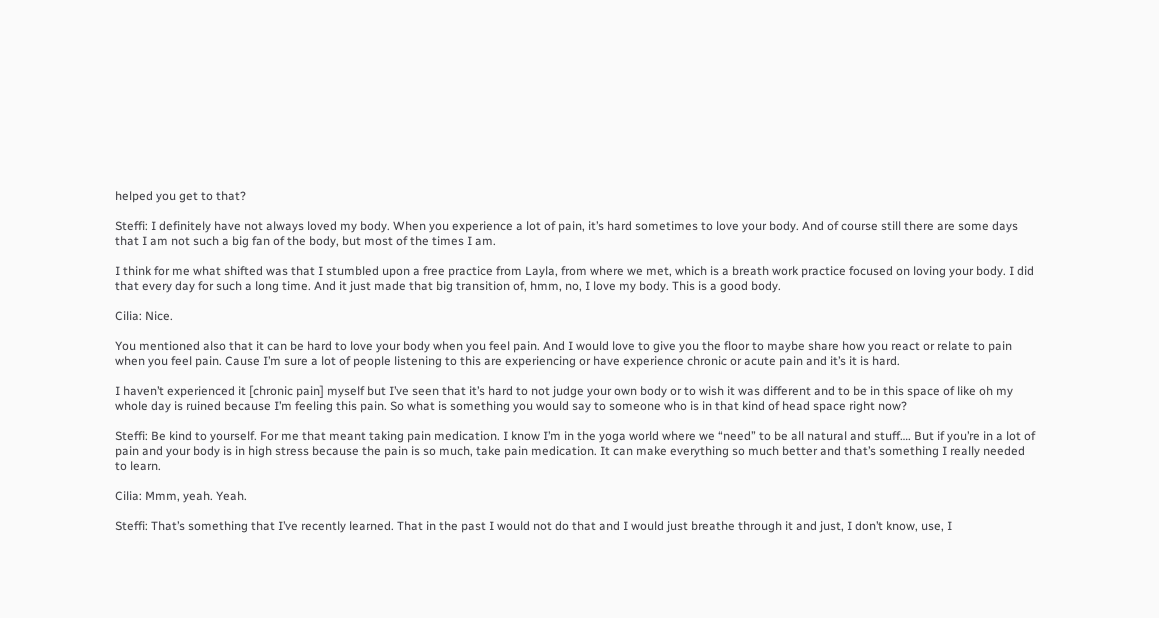helped you get to that?

Steffi: I definitely have not always loved my body. When you experience a lot of pain, it’s hard sometimes to love your body. And of course still there are some days that I am not such a big fan of the body, but most of the times I am.

I think for me what shifted was that I stumbled upon a free practice from Layla, from where we met, which is a breath work practice focused on loving your body. I did that every day for such a long time. And it just made that big transition of, hmm, no, I love my body. This is a good body.

Cilia: Nice.

You mentioned also that it can be hard to love your body when you feel pain. And I would love to give you the floor to maybe share how you react or relate to pain when you feel pain. Cause I’m sure a lot of people listening to this are experiencing or have experience chronic or acute pain and it’s it is hard.

I haven’t experienced it [chronic pain] myself but I’ve seen that it’s hard to not judge your own body or to wish it was different and to be in this space of like oh my whole day is ruined because I’m feeling this pain. So what is something you would say to someone who is in that kind of head space right now?

Steffi: Be kind to yourself. For me that meant taking pain medication. I know I’m in the yoga world where we “need” to be all natural and stuff…. But if you’re in a lot of pain and your body is in high stress because the pain is so much, take pain medication. It can make everything so much better and that’s something I really needed to learn.

Cilia: Mmm, yeah. Yeah.

Steffi: That’s something that I’ve recently learned. That in the past I would not do that and I would just breathe through it and just, I don’t know, use, I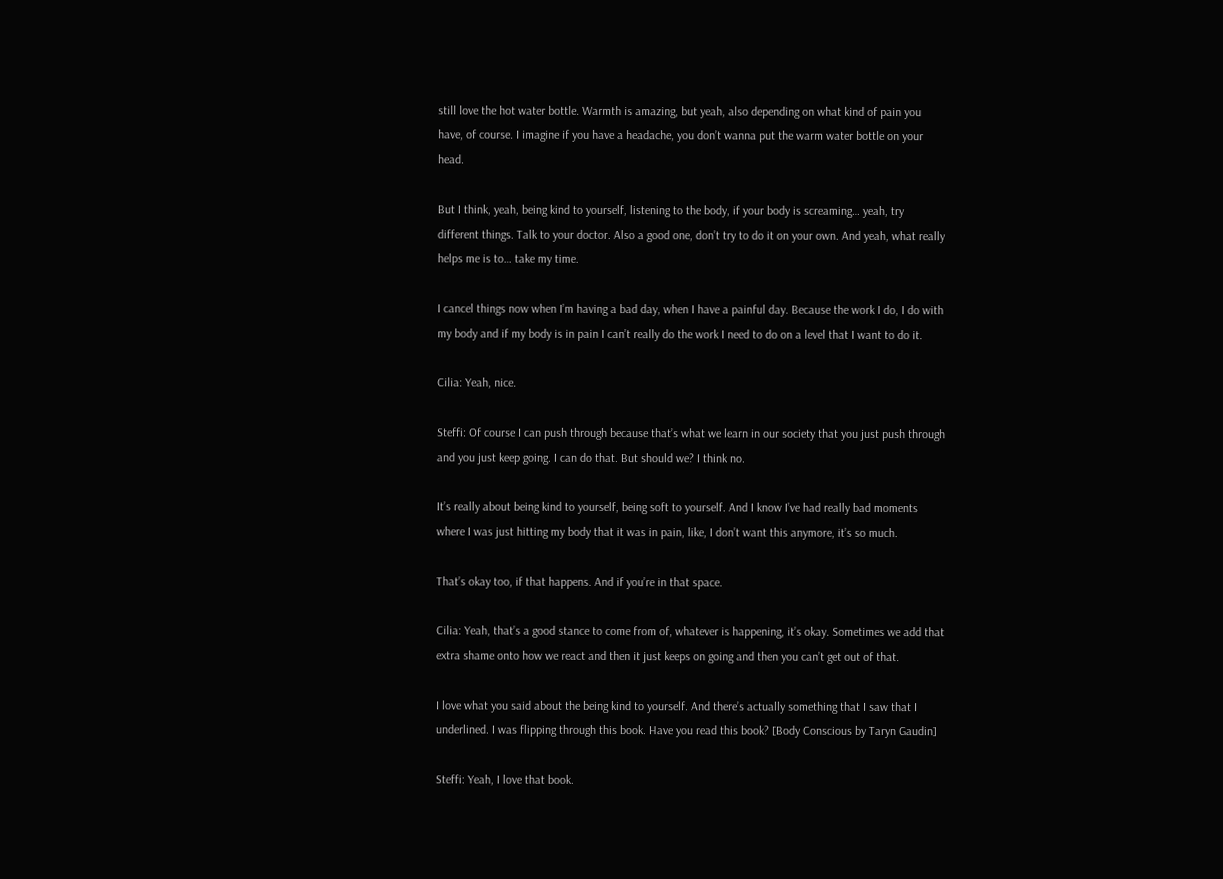still love the hot water bottle. Warmth is amazing, but yeah, also depending on what kind of pain you have, of course. I imagine if you have a headache, you don’t wanna put the warm water bottle on your head.

But I think, yeah, being kind to yourself, listening to the body, if your body is screaming… yeah, try different things. Talk to your doctor. Also a good one, don’t try to do it on your own. And yeah, what really helps me is to… take my time.

I cancel things now when I’m having a bad day, when I have a painful day. Because the work I do, I do with my body and if my body is in pain I can’t really do the work I need to do on a level that I want to do it.

Cilia: Yeah, nice.

Steffi: Of course I can push through because that’s what we learn in our society that you just push through and you just keep going. I can do that. But should we? I think no.

It’s really about being kind to yourself, being soft to yourself. And I know I’ve had really bad moments where I was just hitting my body that it was in pain, like, I don’t want this anymore, it’s so much.

That’s okay too, if that happens. And if you’re in that space.

Cilia: Yeah, that’s a good stance to come from of, whatever is happening, it’s okay. Sometimes we add that extra shame onto how we react and then it just keeps on going and then you can’t get out of that.

I love what you said about the being kind to yourself. And there’s actually something that I saw that I underlined. I was flipping through this book. Have you read this book? [Body Conscious by Taryn Gaudin]

Steffi: Yeah, I love that book.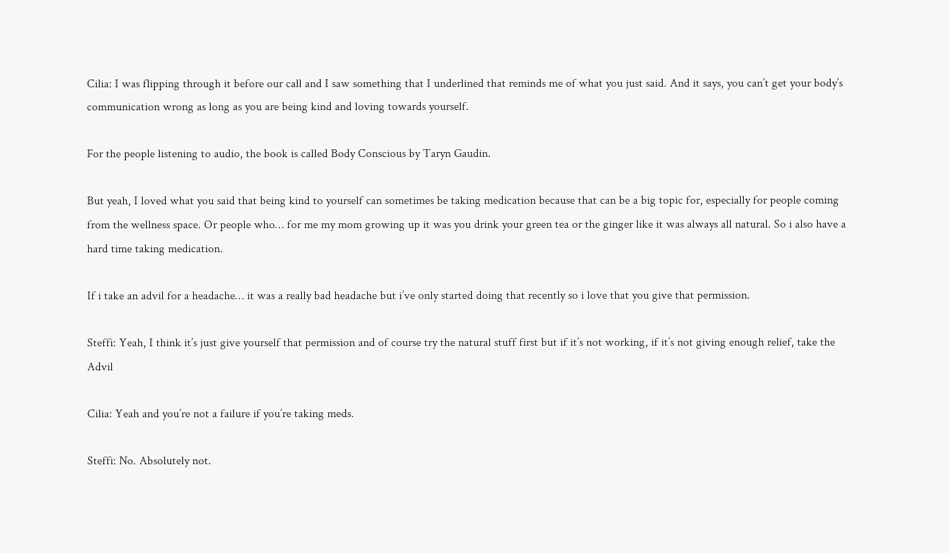Cilia: I was flipping through it before our call and I saw something that I underlined that reminds me of what you just said. And it says, you can’t get your body’s communication wrong as long as you are being kind and loving towards yourself.

For the people listening to audio, the book is called Body Conscious by Taryn Gaudin.

But yeah, I loved what you said that being kind to yourself can sometimes be taking medication because that can be a big topic for, especially for people coming from the wellness space. Or people who… for me my mom growing up it was you drink your green tea or the ginger like it was always all natural. So i also have a hard time taking medication.

If i take an advil for a headache… it was a really bad headache but i’ve only started doing that recently so i love that you give that permission.

Steffi: Yeah, I think it’s just give yourself that permission and of course try the natural stuff first but if it’s not working, if it’s not giving enough relief, take the Advil

Cilia: Yeah and you’re not a failure if you’re taking meds.

Steffi: No. Absolutely not.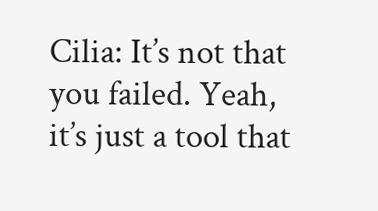Cilia: It’s not that you failed. Yeah, it’s just a tool that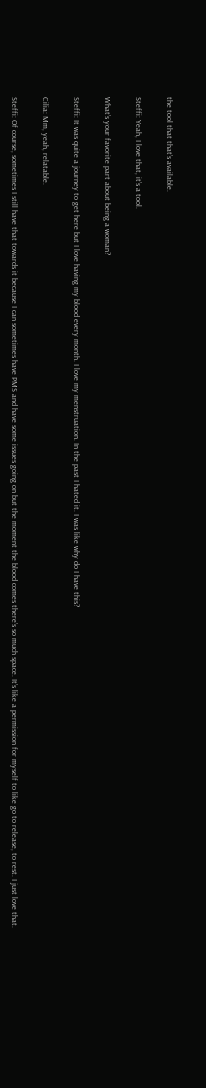the tool that that’s available.

Steffi: Yeah, I love that, it’s a tool.

What’s your favorite part about being a woman?

Steffi: It was quite a journey to get here but I love having my blood every month. I love my menstruation. In the past I hated it. I was like why do I have this?

Cilia: Mm, yeah, relatable.

Steffi: Of course, sometimes I still have that towards it because I can sometimes have PMS and have some issues going on but the moment the blood comes there’s so much space. It’s like a permission for myself to like go to release, to rest. I just love that.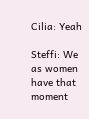Cilia: Yeah

Steffi: We as women have that moment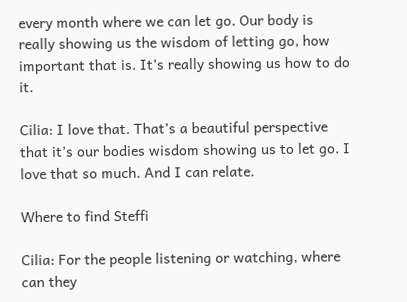every month where we can let go. Our body is really showing us the wisdom of letting go, how important that is. It’s really showing us how to do it.

Cilia: I love that. That’s a beautiful perspective that it’s our bodies wisdom showing us to let go. I love that so much. And I can relate.

Where to find Steffi

Cilia: For the people listening or watching, where can they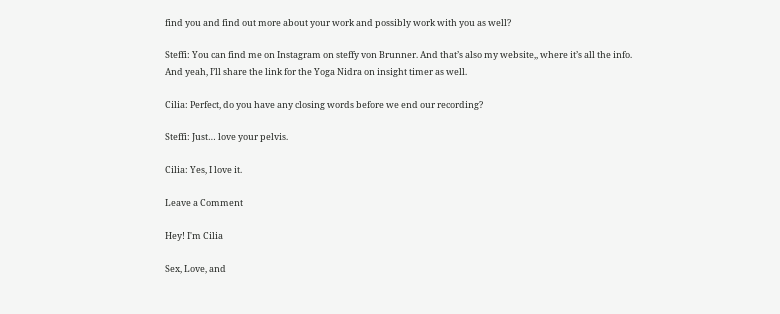find you and find out more about your work and possibly work with you as well?

Steffi: You can find me on Instagram on steffy von Brunner. And that’s also my website,, where it’s all the info. And yeah, I’ll share the link for the Yoga Nidra on insight timer as well.

Cilia: Perfect, do you have any closing words before we end our recording?

Steffi: Just… love your pelvis.

Cilia: Yes, I love it.

Leave a Comment

Hey! I'm Cilia

Sex, Love, and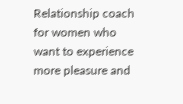Relationship coach for women who want to experience more pleasure and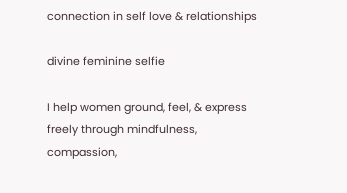connection in self love & relationships

divine feminine selfie

I help women ground, feel, & express freely through mindfulness, compassion,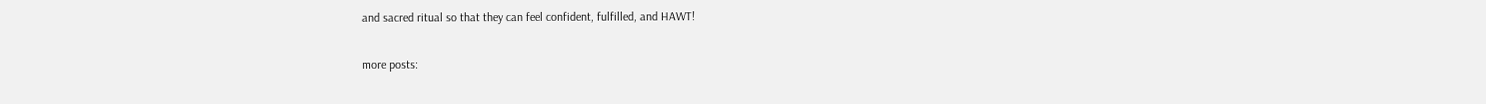and sacred ritual so that they can feel confident, fulfilled, and HAWT!

more posts: